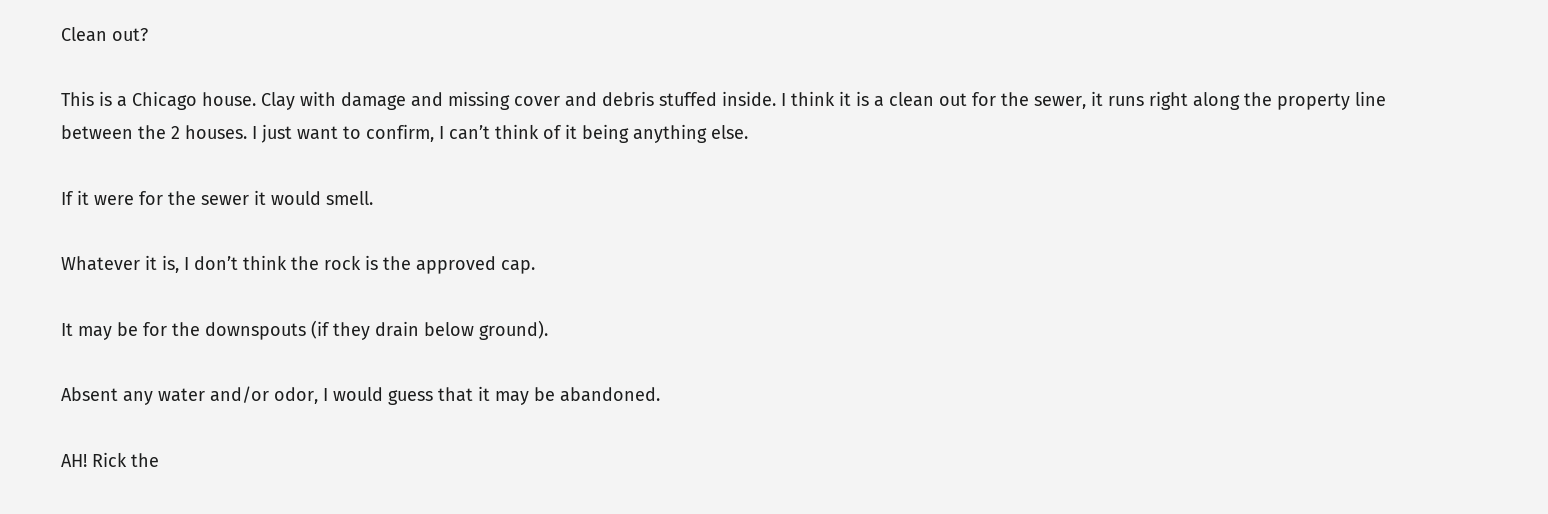Clean out?

This is a Chicago house. Clay with damage and missing cover and debris stuffed inside. I think it is a clean out for the sewer, it runs right along the property line between the 2 houses. I just want to confirm, I can’t think of it being anything else.

If it were for the sewer it would smell.

Whatever it is, I don’t think the rock is the approved cap.

It may be for the downspouts (if they drain below ground).

Absent any water and/or odor, I would guess that it may be abandoned.

AH! Rick the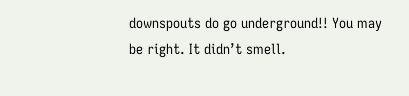downspouts do go underground!! You may be right. It didn’t smell.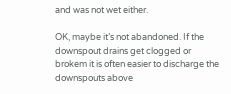and was not wet either.

OK, maybe it’s not abandoned. If the downspout drains get clogged or brokem it is often easier to discharge the downspouts above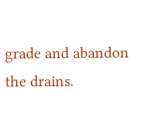grade and abandon the drains.